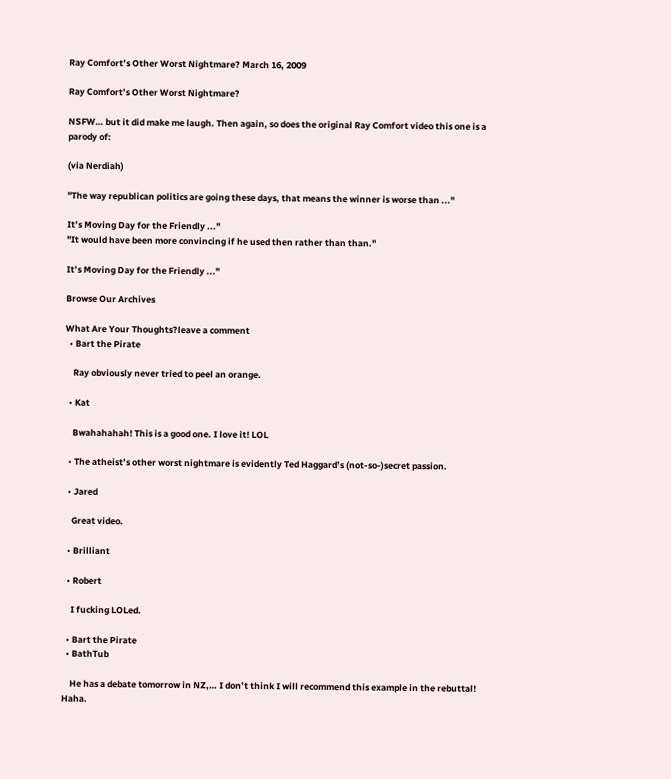Ray Comfort’s Other Worst Nightmare? March 16, 2009

Ray Comfort’s Other Worst Nightmare?

NSFW… but it did make me laugh. Then again, so does the original Ray Comfort video this one is a parody of:

(via Nerdiah)

"The way republican politics are going these days, that means the winner is worse than ..."

It’s Moving Day for the Friendly ..."
"It would have been more convincing if he used then rather than than."

It’s Moving Day for the Friendly ..."

Browse Our Archives

What Are Your Thoughts?leave a comment
  • Bart the Pirate

    Ray obviously never tried to peel an orange.

  • Kat

    Bwahahahah! This is a good one. I love it! LOL

  • The atheist’s other worst nightmare is evidently Ted Haggard’s (not-so-)secret passion.

  • Jared

    Great video.

  • Brilliant

  • Robert

    I fucking LOLed.

  • Bart the Pirate
  • BathTub

    He has a debate tomorrow in NZ,… I don’t think I will recommend this example in the rebuttal! Haha.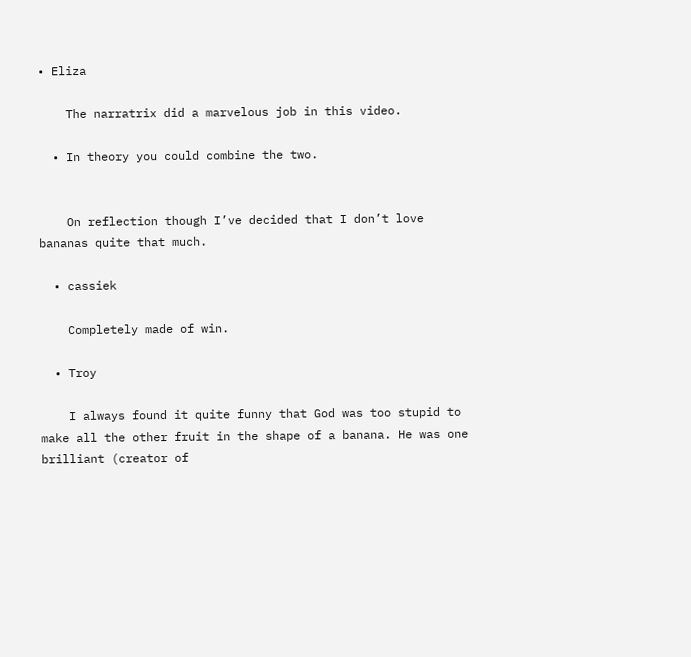• Eliza

    The narratrix did a marvelous job in this video.

  • In theory you could combine the two.


    On reflection though I’ve decided that I don’t love bananas quite that much.

  • cassiek

    Completely made of win.

  • Troy

    I always found it quite funny that God was too stupid to make all the other fruit in the shape of a banana. He was one brilliant (creator of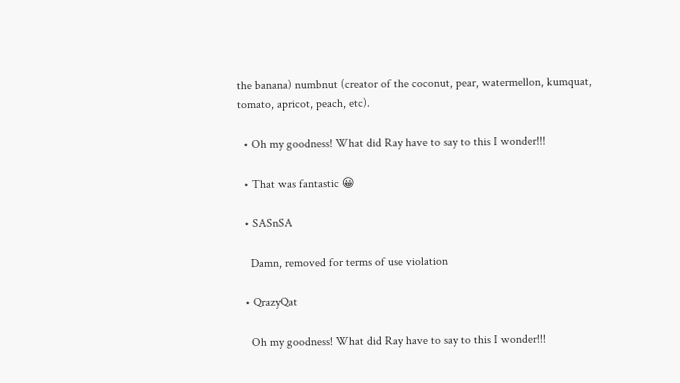the banana) numbnut (creator of the coconut, pear, watermellon, kumquat, tomato, apricot, peach, etc).

  • Oh my goodness! What did Ray have to say to this I wonder!!!

  • That was fantastic 😀

  • SASnSA

    Damn, removed for terms of use violation

  • QrazyQat

    Oh my goodness! What did Ray have to say to this I wonder!!!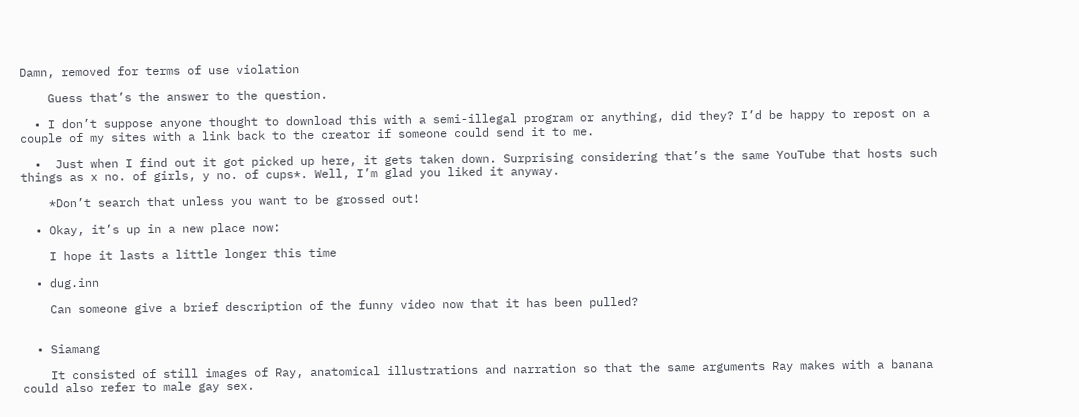Damn, removed for terms of use violation

    Guess that’s the answer to the question.

  • I don’t suppose anyone thought to download this with a semi-illegal program or anything, did they? I’d be happy to repost on a couple of my sites with a link back to the creator if someone could send it to me.

  •  Just when I find out it got picked up here, it gets taken down. Surprising considering that’s the same YouTube that hosts such things as x no. of girls, y no. of cups*. Well, I’m glad you liked it anyway.

    *Don’t search that unless you want to be grossed out!

  • Okay, it’s up in a new place now:

    I hope it lasts a little longer this time

  • dug.inn

    Can someone give a brief description of the funny video now that it has been pulled?


  • Siamang

    It consisted of still images of Ray, anatomical illustrations and narration so that the same arguments Ray makes with a banana could also refer to male gay sex.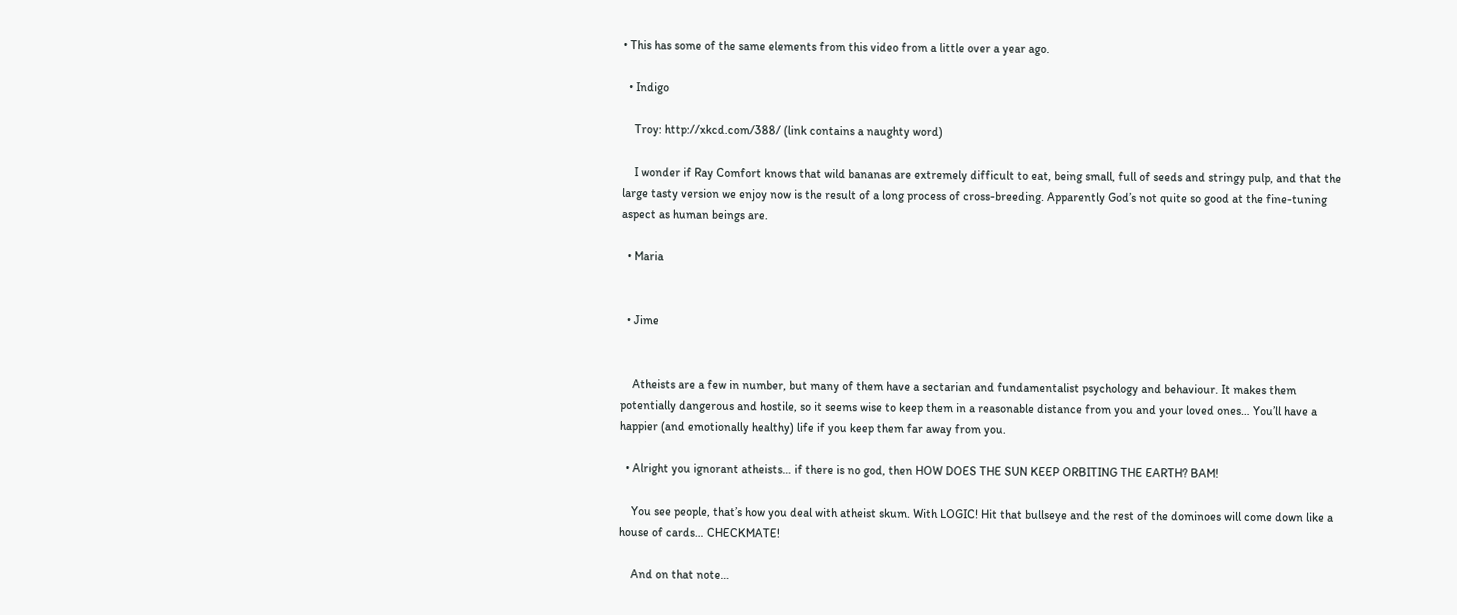• This has some of the same elements from this video from a little over a year ago.

  • Indigo

    Troy: http://xkcd.com/388/ (link contains a naughty word)

    I wonder if Ray Comfort knows that wild bananas are extremely difficult to eat, being small, full of seeds and stringy pulp, and that the large tasty version we enjoy now is the result of a long process of cross-breeding. Apparently God’s not quite so good at the fine-tuning aspect as human beings are.

  • Maria


  • Jime


    Atheists are a few in number, but many of them have a sectarian and fundamentalist psychology and behaviour. It makes them potentially dangerous and hostile, so it seems wise to keep them in a reasonable distance from you and your loved ones… You’ll have a happier (and emotionally healthy) life if you keep them far away from you.

  • Alright you ignorant atheists… if there is no god, then HOW DOES THE SUN KEEP ORBITING THE EARTH? BAM!

    You see people, that’s how you deal with atheist skum. With LOGIC! Hit that bullseye and the rest of the dominoes will come down like a house of cards… CHECKMATE!

    And on that note…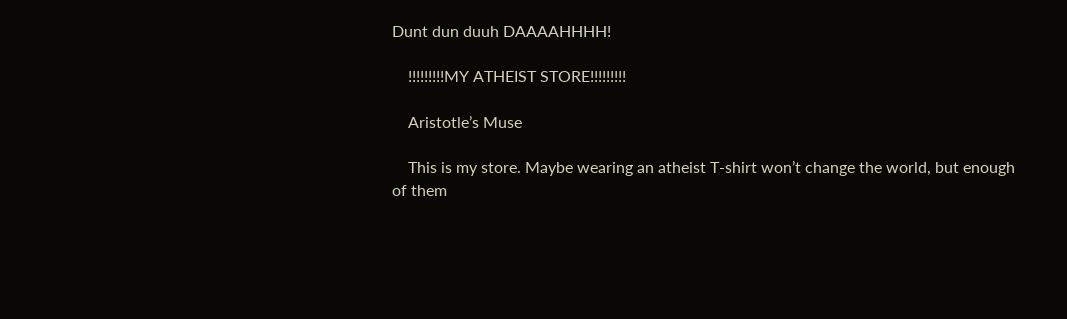Dunt dun duuh DAAAAHHHH!

    !!!!!!!!!MY ATHEIST STORE!!!!!!!!!

    Aristotle’s Muse

    This is my store. Maybe wearing an atheist T-shirt won’t change the world, but enough of them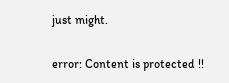just might.

error: Content is protected !!